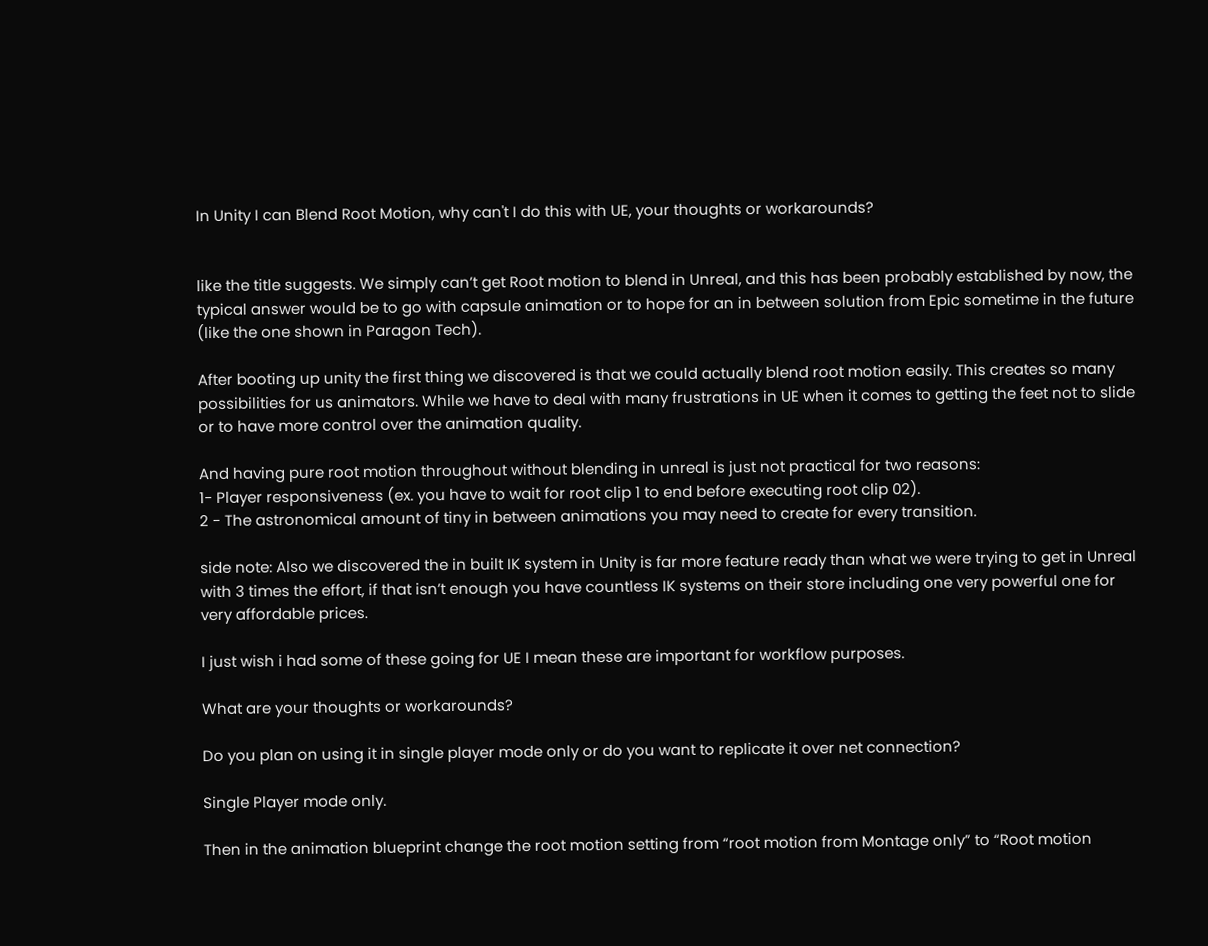In Unity I can Blend Root Motion, why can't I do this with UE, your thoughts or workarounds?


like the title suggests. We simply can’t get Root motion to blend in Unreal, and this has been probably established by now, the typical answer would be to go with capsule animation or to hope for an in between solution from Epic sometime in the future (like the one shown in Paragon Tech).

After booting up unity the first thing we discovered is that we could actually blend root motion easily. This creates so many possibilities for us animators. While we have to deal with many frustrations in UE when it comes to getting the feet not to slide or to have more control over the animation quality.

And having pure root motion throughout without blending in unreal is just not practical for two reasons:
1- Player responsiveness (ex. you have to wait for root clip 1 to end before executing root clip 02).
2 - The astronomical amount of tiny in between animations you may need to create for every transition.

side note: Also we discovered the in built IK system in Unity is far more feature ready than what we were trying to get in Unreal with 3 times the effort, if that isn’t enough you have countless IK systems on their store including one very powerful one for very affordable prices.

I just wish i had some of these going for UE I mean these are important for workflow purposes.

What are your thoughts or workarounds?

Do you plan on using it in single player mode only or do you want to replicate it over net connection?

Single Player mode only.

Then in the animation blueprint change the root motion setting from “root motion from Montage only” to “Root motion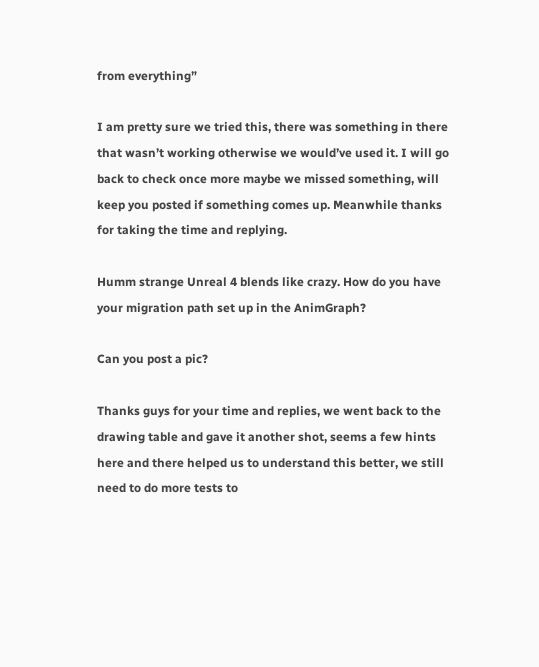from everything”

I am pretty sure we tried this, there was something in there that wasn’t working otherwise we would’ve used it. I will go back to check once more maybe we missed something, will keep you posted if something comes up. Meanwhile thanks for taking the time and replying.

Humm strange Unreal 4 blends like crazy. How do you have your migration path set up in the AnimGraph?

Can you post a pic?

Thanks guys for your time and replies, we went back to the drawing table and gave it another shot, seems a few hints here and there helped us to understand this better, we still need to do more tests to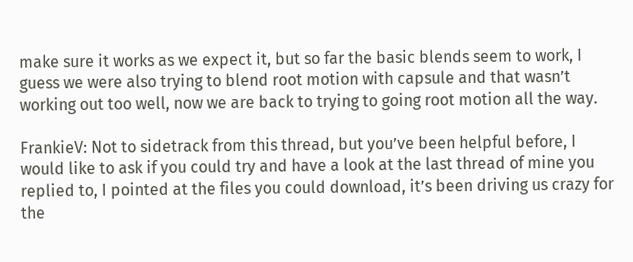make sure it works as we expect it, but so far the basic blends seem to work, I guess we were also trying to blend root motion with capsule and that wasn’t working out too well, now we are back to trying to going root motion all the way.

FrankieV: Not to sidetrack from this thread, but you’ve been helpful before, I would like to ask if you could try and have a look at the last thread of mine you replied to, I pointed at the files you could download, it’s been driving us crazy for the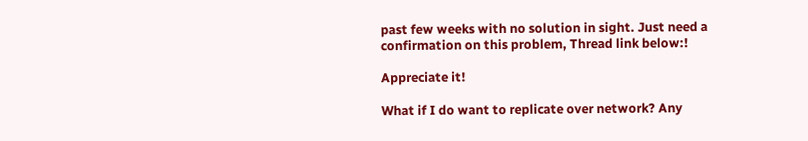past few weeks with no solution in sight. Just need a confirmation on this problem, Thread link below:!

Appreciate it!

What if I do want to replicate over network? Any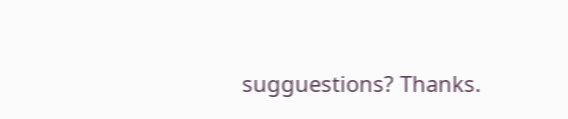sugguestions? Thanks.